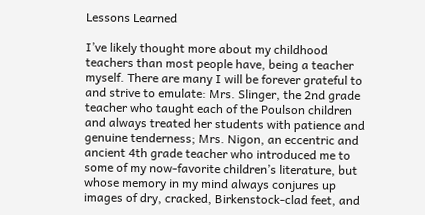Lessons Learned

I’ve likely thought more about my childhood teachers than most people have, being a teacher myself. There are many I will be forever grateful to and strive to emulate: Mrs. Slinger, the 2nd grade teacher who taught each of the Poulson children and always treated her students with patience and genuine tenderness; Mrs. Nigon, an eccentric and ancient 4th grade teacher who introduced me to some of my now-favorite children’s literature, but whose memory in my mind always conjures up images of dry, cracked, Birkenstock-clad feet, and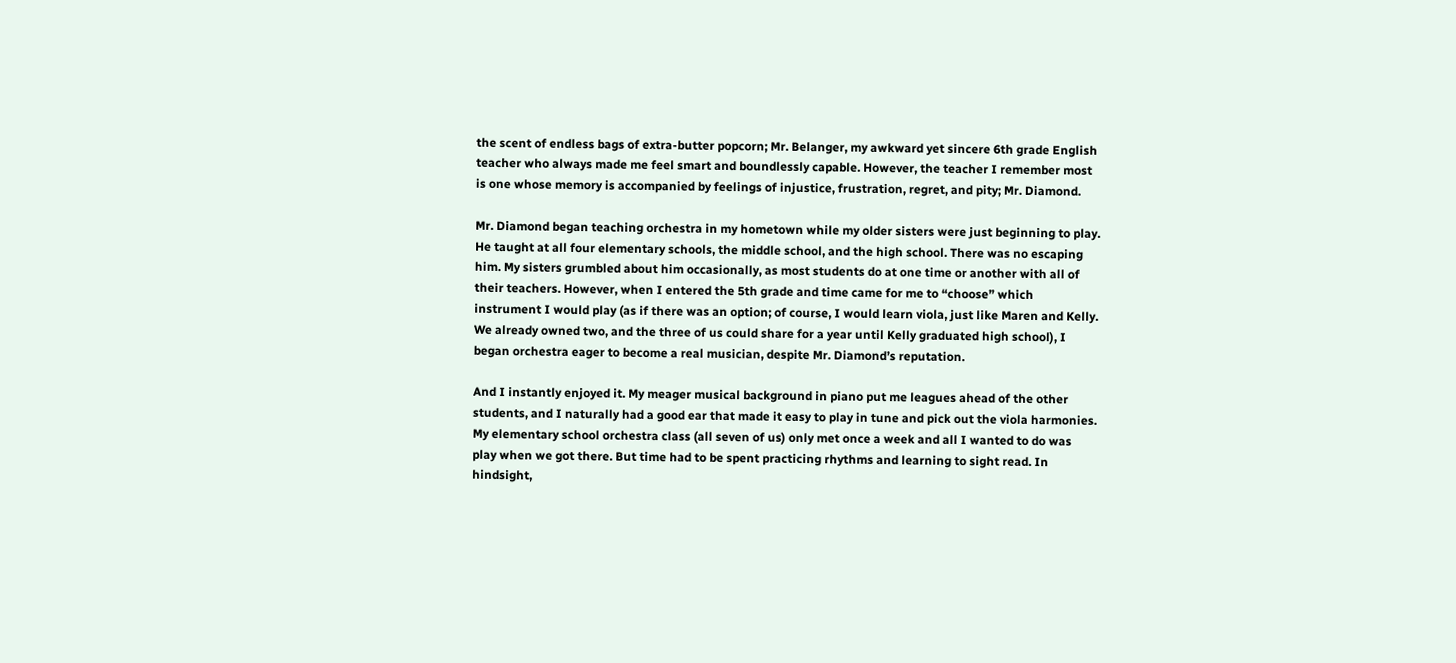the scent of endless bags of extra-butter popcorn; Mr. Belanger, my awkward yet sincere 6th grade English teacher who always made me feel smart and boundlessly capable. However, the teacher I remember most is one whose memory is accompanied by feelings of injustice, frustration, regret, and pity; Mr. Diamond.

Mr. Diamond began teaching orchestra in my hometown while my older sisters were just beginning to play. He taught at all four elementary schools, the middle school, and the high school. There was no escaping him. My sisters grumbled about him occasionally, as most students do at one time or another with all of their teachers. However, when I entered the 5th grade and time came for me to “choose” which instrument I would play (as if there was an option; of course, I would learn viola, just like Maren and Kelly. We already owned two, and the three of us could share for a year until Kelly graduated high school), I began orchestra eager to become a real musician, despite Mr. Diamond’s reputation.

And I instantly enjoyed it. My meager musical background in piano put me leagues ahead of the other students, and I naturally had a good ear that made it easy to play in tune and pick out the viola harmonies. My elementary school orchestra class (all seven of us) only met once a week and all I wanted to do was play when we got there. But time had to be spent practicing rhythms and learning to sight read. In hindsight,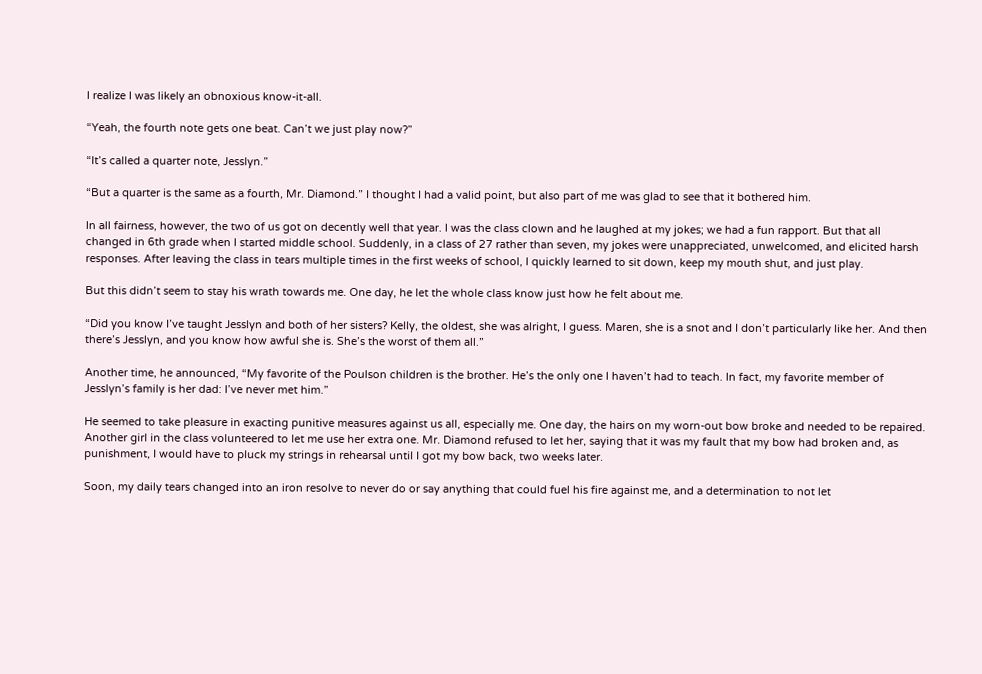I realize I was likely an obnoxious know-it-all.

“Yeah, the fourth note gets one beat. Can’t we just play now?”

“It’s called a quarter note, Jesslyn.”

“But a quarter is the same as a fourth, Mr. Diamond.” I thought I had a valid point, but also part of me was glad to see that it bothered him.

In all fairness, however, the two of us got on decently well that year. I was the class clown and he laughed at my jokes; we had a fun rapport. But that all changed in 6th grade when I started middle school. Suddenly, in a class of 27 rather than seven, my jokes were unappreciated, unwelcomed, and elicited harsh responses. After leaving the class in tears multiple times in the first weeks of school, I quickly learned to sit down, keep my mouth shut, and just play.

But this didn’t seem to stay his wrath towards me. One day, he let the whole class know just how he felt about me.

“Did you know I’ve taught Jesslyn and both of her sisters? Kelly, the oldest, she was alright, I guess. Maren, she is a snot and I don’t particularly like her. And then there’s Jesslyn, and you know how awful she is. She’s the worst of them all.”

Another time, he announced, “My favorite of the Poulson children is the brother. He’s the only one I haven’t had to teach. In fact, my favorite member of Jesslyn’s family is her dad: I’ve never met him.”

He seemed to take pleasure in exacting punitive measures against us all, especially me. One day, the hairs on my worn-out bow broke and needed to be repaired. Another girl in the class volunteered to let me use her extra one. Mr. Diamond refused to let her, saying that it was my fault that my bow had broken and, as punishment, I would have to pluck my strings in rehearsal until I got my bow back, two weeks later.

Soon, my daily tears changed into an iron resolve to never do or say anything that could fuel his fire against me, and a determination to not let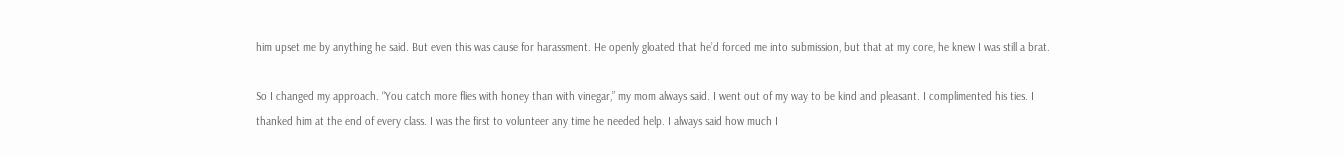him upset me by anything he said. But even this was cause for harassment. He openly gloated that he’d forced me into submission, but that at my core, he knew I was still a brat.

So I changed my approach. “You catch more flies with honey than with vinegar,” my mom always said. I went out of my way to be kind and pleasant. I complimented his ties. I thanked him at the end of every class. I was the first to volunteer any time he needed help. I always said how much I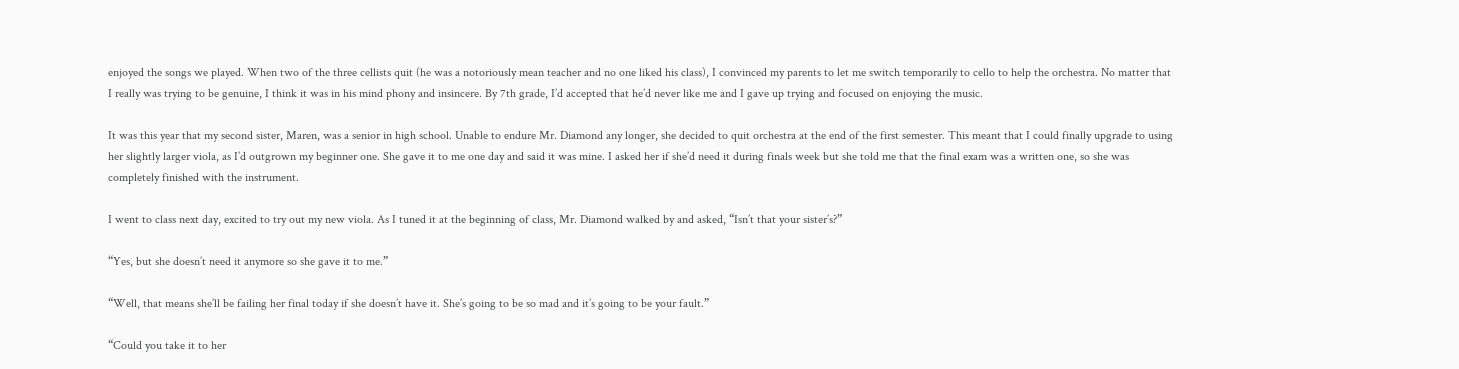enjoyed the songs we played. When two of the three cellists quit (he was a notoriously mean teacher and no one liked his class), I convinced my parents to let me switch temporarily to cello to help the orchestra. No matter that I really was trying to be genuine, I think it was in his mind phony and insincere. By 7th grade, I’d accepted that he’d never like me and I gave up trying and focused on enjoying the music.

It was this year that my second sister, Maren, was a senior in high school. Unable to endure Mr. Diamond any longer, she decided to quit orchestra at the end of the first semester. This meant that I could finally upgrade to using her slightly larger viola, as I’d outgrown my beginner one. She gave it to me one day and said it was mine. I asked her if she’d need it during finals week but she told me that the final exam was a written one, so she was completely finished with the instrument.

I went to class next day, excited to try out my new viola. As I tuned it at the beginning of class, Mr. Diamond walked by and asked, “Isn’t that your sister’s?”

“Yes, but she doesn’t need it anymore so she gave it to me.”

“Well, that means she’ll be failing her final today if she doesn’t have it. She’s going to be so mad and it’s going to be your fault.”

“Could you take it to her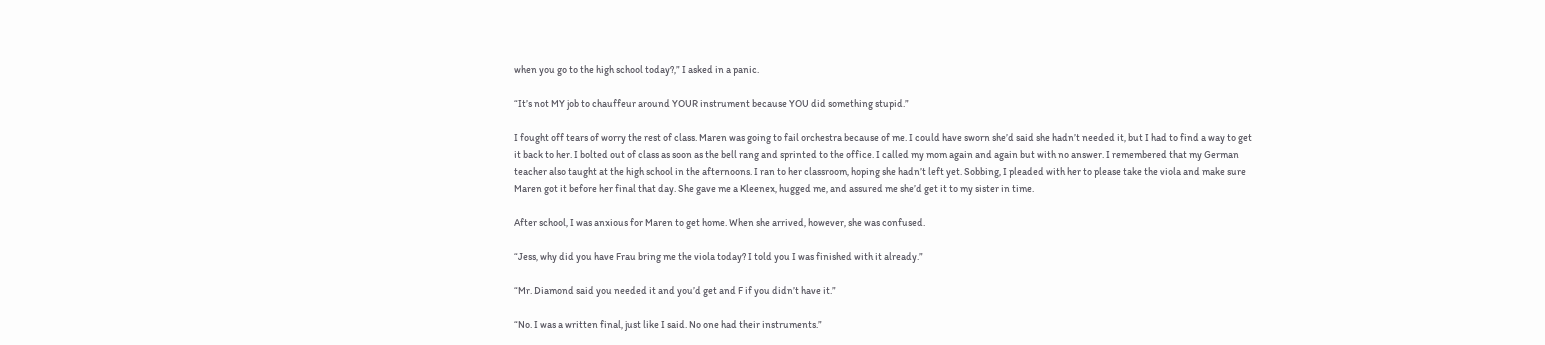when you go to the high school today?,” I asked in a panic.

“It’s not MY job to chauffeur around YOUR instrument because YOU did something stupid.”

I fought off tears of worry the rest of class. Maren was going to fail orchestra because of me. I could have sworn she’d said she hadn’t needed it, but I had to find a way to get it back to her. I bolted out of class as soon as the bell rang and sprinted to the office. I called my mom again and again but with no answer. I remembered that my German teacher also taught at the high school in the afternoons. I ran to her classroom, hoping she hadn’t left yet. Sobbing, I pleaded with her to please take the viola and make sure Maren got it before her final that day. She gave me a Kleenex, hugged me, and assured me she’d get it to my sister in time.

After school, I was anxious for Maren to get home. When she arrived, however, she was confused.

“Jess, why did you have Frau bring me the viola today? I told you I was finished with it already.”

“Mr. Diamond said you needed it and you’d get and F if you didn’t have it.”

“No. I was a written final, just like I said. No one had their instruments.”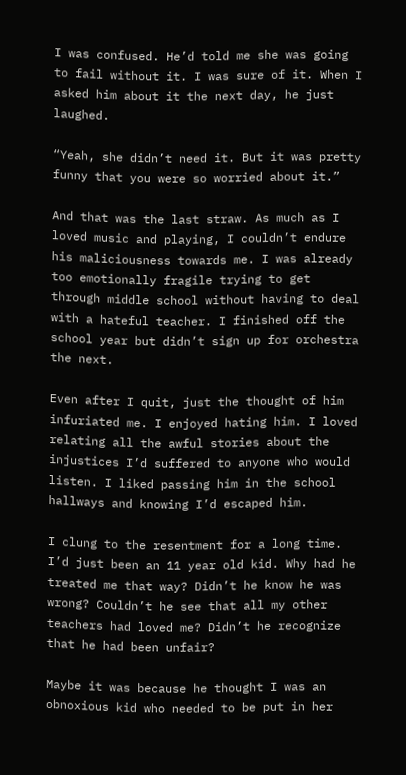I was confused. He’d told me she was going to fail without it. I was sure of it. When I asked him about it the next day, he just laughed.

“Yeah, she didn’t need it. But it was pretty funny that you were so worried about it.”

And that was the last straw. As much as I loved music and playing, I couldn’t endure his maliciousness towards me. I was already too emotionally fragile trying to get through middle school without having to deal with a hateful teacher. I finished off the school year but didn’t sign up for orchestra the next.

Even after I quit, just the thought of him infuriated me. I enjoyed hating him. I loved relating all the awful stories about the injustices I’d suffered to anyone who would listen. I liked passing him in the school hallways and knowing I’d escaped him.

I clung to the resentment for a long time. I’d just been an 11 year old kid. Why had he treated me that way? Didn’t he know he was wrong? Couldn’t he see that all my other teachers had loved me? Didn’t he recognize that he had been unfair?

Maybe it was because he thought I was an obnoxious kid who needed to be put in her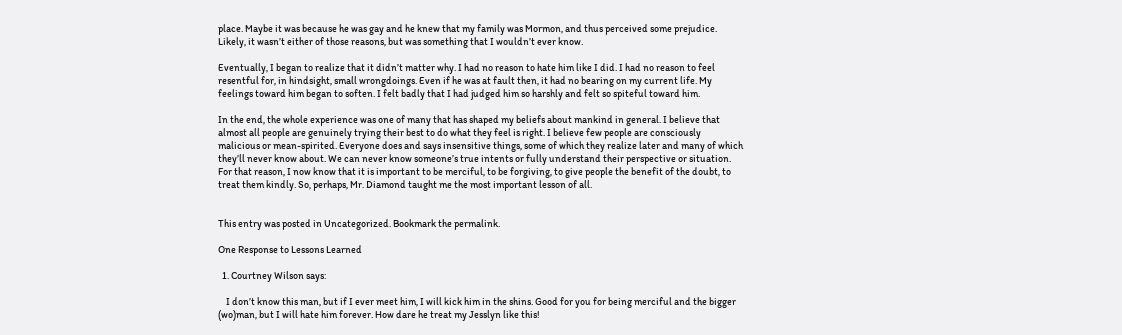place. Maybe it was because he was gay and he knew that my family was Mormon, and thus perceived some prejudice. Likely, it wasn’t either of those reasons, but was something that I wouldn’t ever know.

Eventually, I began to realize that it didn’t matter why. I had no reason to hate him like I did. I had no reason to feel resentful for, in hindsight, small wrongdoings. Even if he was at fault then, it had no bearing on my current life. My feelings toward him began to soften. I felt badly that I had judged him so harshly and felt so spiteful toward him.

In the end, the whole experience was one of many that has shaped my beliefs about mankind in general. I believe that almost all people are genuinely trying their best to do what they feel is right. I believe few people are consciously malicious or mean-spirited. Everyone does and says insensitive things, some of which they realize later and many of which they’ll never know about. We can never know someone’s true intents or fully understand their perspective or situation. For that reason, I now know that it is important to be merciful, to be forgiving, to give people the benefit of the doubt, to treat them kindly. So, perhaps, Mr. Diamond taught me the most important lesson of all.


This entry was posted in Uncategorized. Bookmark the permalink.

One Response to Lessons Learned

  1. Courtney Wilson says:

    I don’t know this man, but if I ever meet him, I will kick him in the shins. Good for you for being merciful and the bigger (wo)man, but I will hate him forever. How dare he treat my Jesslyn like this!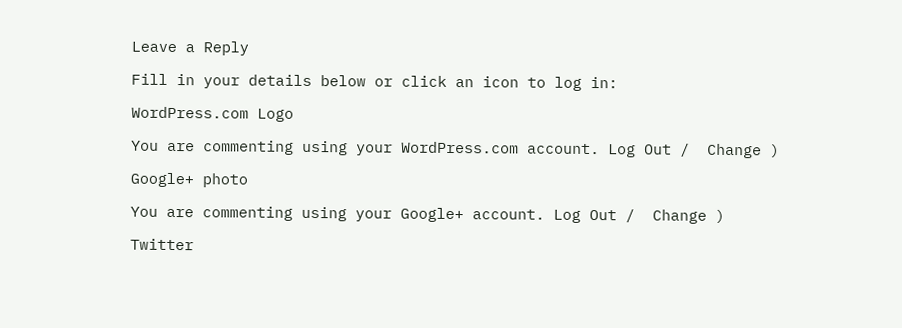Leave a Reply

Fill in your details below or click an icon to log in:

WordPress.com Logo

You are commenting using your WordPress.com account. Log Out /  Change )

Google+ photo

You are commenting using your Google+ account. Log Out /  Change )

Twitter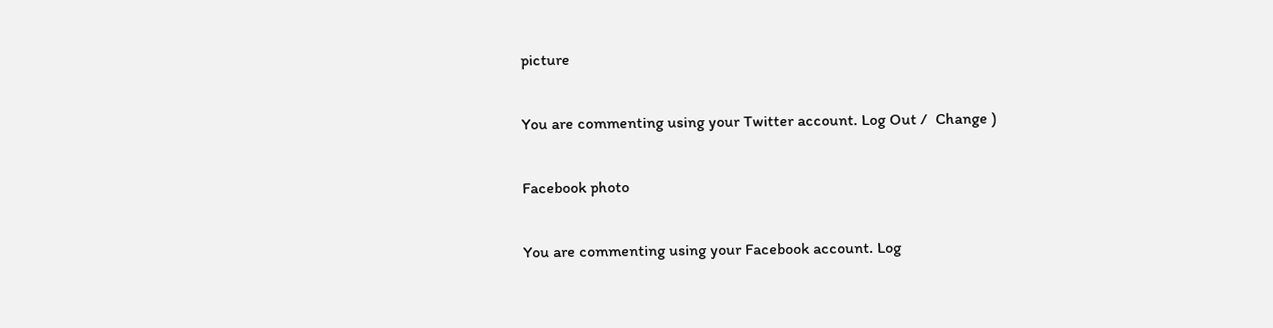picture

You are commenting using your Twitter account. Log Out /  Change )

Facebook photo

You are commenting using your Facebook account. Log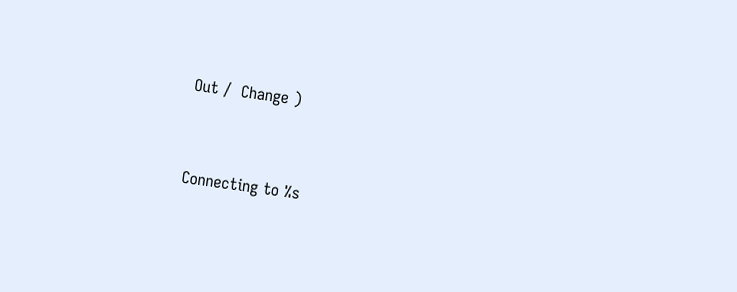Out /  Change )


Connecting to %s